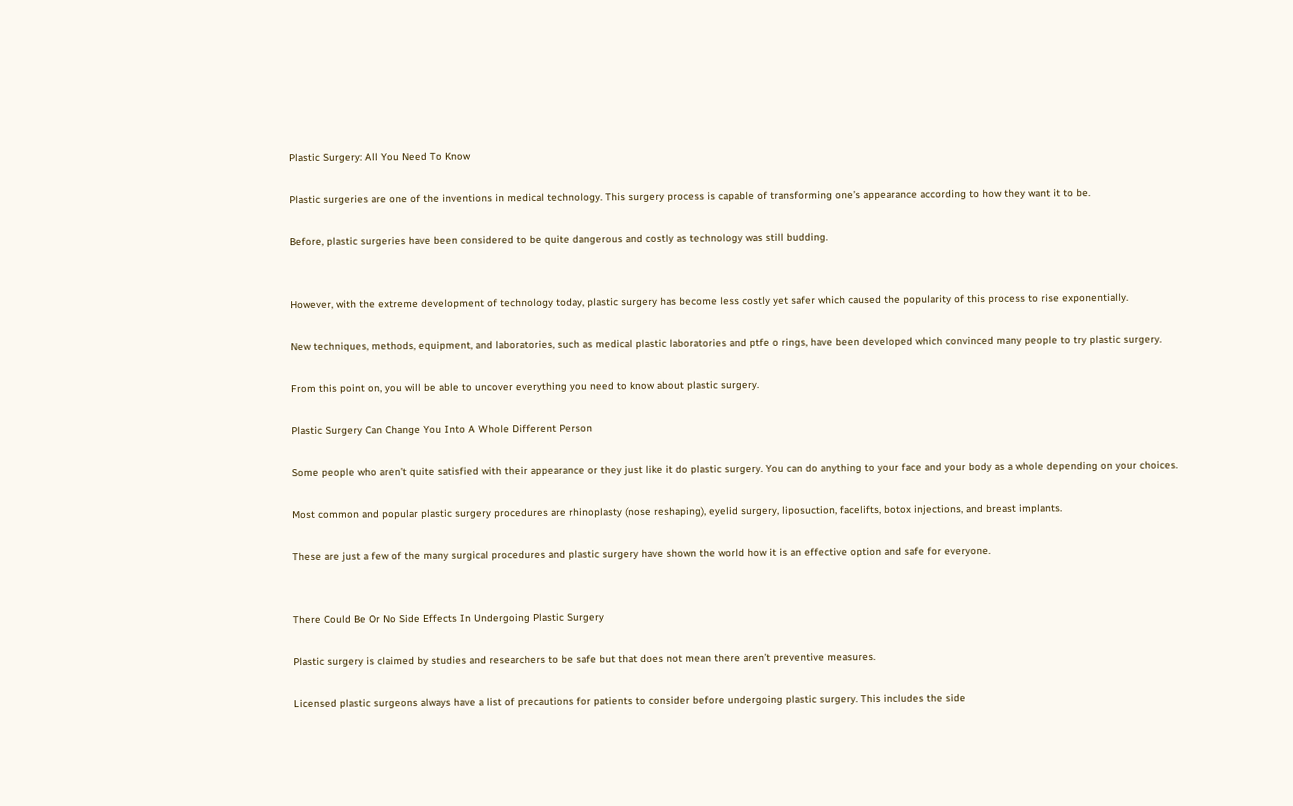Plastic Surgery: All You Need To Know

Plastic surgeries are one of the inventions in medical technology. This surgery process is capable of transforming one’s appearance according to how they want it to be.

Before, plastic surgeries have been considered to be quite dangerous and costly as technology was still budding.


However, with the extreme development of technology today, plastic surgery has become less costly yet safer which caused the popularity of this process to rise exponentially.

New techniques, methods, equipment, and laboratories, such as medical plastic laboratories and ptfe o rings, have been developed which convinced many people to try plastic surgery.

From this point on, you will be able to uncover everything you need to know about plastic surgery.

Plastic Surgery Can Change You Into A Whole Different Person

Some people who aren’t quite satisfied with their appearance or they just like it do plastic surgery. You can do anything to your face and your body as a whole depending on your choices.

Most common and popular plastic surgery procedures are rhinoplasty (nose reshaping), eyelid surgery, liposuction, facelifts, botox injections, and breast implants.

These are just a few of the many surgical procedures and plastic surgery have shown the world how it is an effective option and safe for everyone.


There Could Be Or No Side Effects In Undergoing Plastic Surgery

Plastic surgery is claimed by studies and researchers to be safe but that does not mean there aren’t preventive measures.

Licensed plastic surgeons always have a list of precautions for patients to consider before undergoing plastic surgery. This includes the side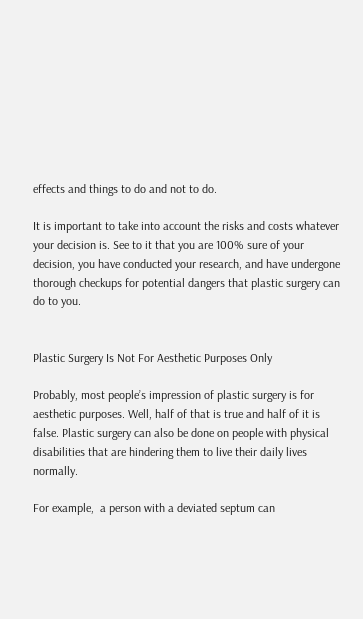effects and things to do and not to do.

It is important to take into account the risks and costs whatever your decision is. See to it that you are 100% sure of your decision, you have conducted your research, and have undergone thorough checkups for potential dangers that plastic surgery can do to you.


Plastic Surgery Is Not For Aesthetic Purposes Only

Probably, most people’s impression of plastic surgery is for aesthetic purposes. Well, half of that is true and half of it is false. Plastic surgery can also be done on people with physical disabilities that are hindering them to live their daily lives normally.

For example,  a person with a deviated septum can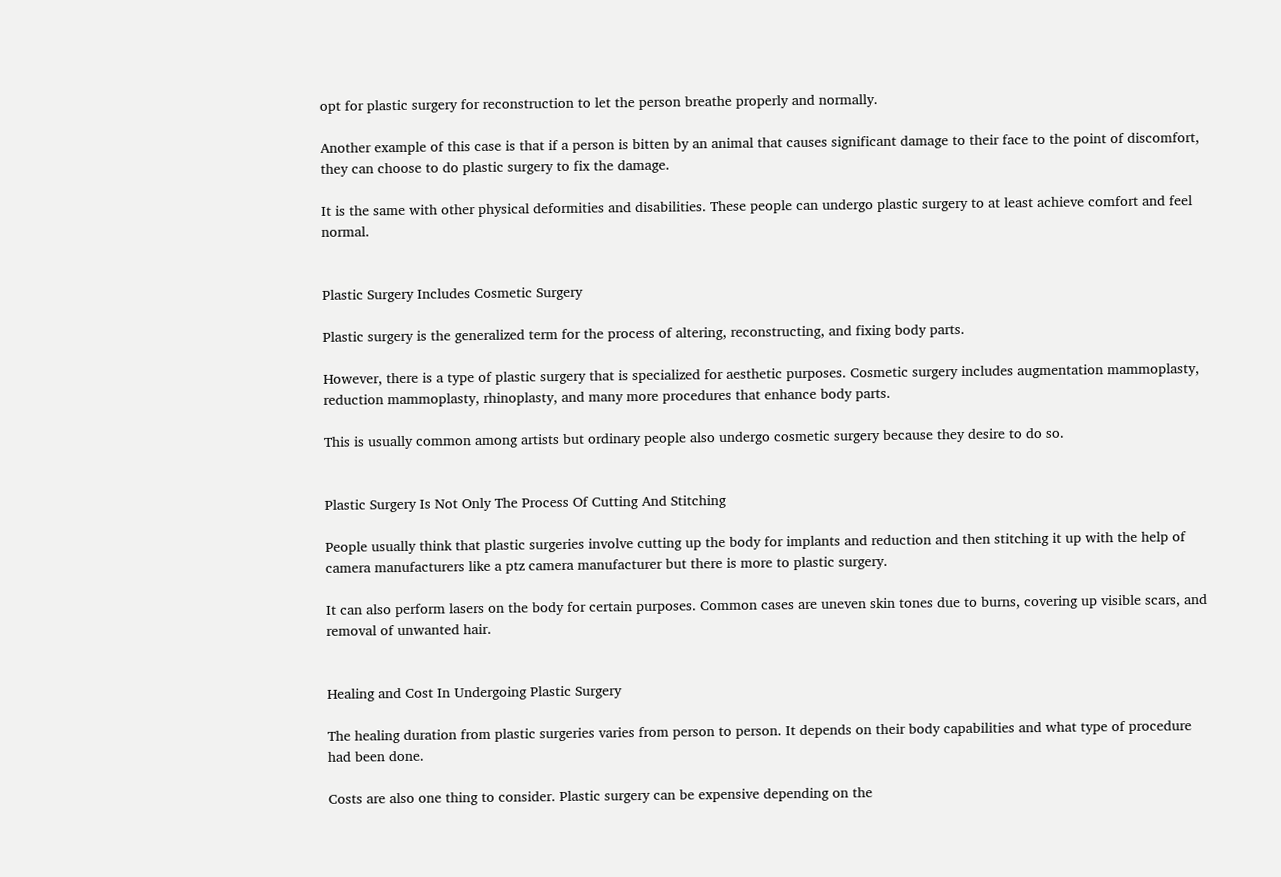opt for plastic surgery for reconstruction to let the person breathe properly and normally.

Another example of this case is that if a person is bitten by an animal that causes significant damage to their face to the point of discomfort,  they can choose to do plastic surgery to fix the damage.

It is the same with other physical deformities and disabilities. These people can undergo plastic surgery to at least achieve comfort and feel normal.


Plastic Surgery Includes Cosmetic Surgery

Plastic surgery is the generalized term for the process of altering, reconstructing, and fixing body parts.

However, there is a type of plastic surgery that is specialized for aesthetic purposes. Cosmetic surgery includes augmentation mammoplasty, reduction mammoplasty, rhinoplasty, and many more procedures that enhance body parts.

This is usually common among artists but ordinary people also undergo cosmetic surgery because they desire to do so.


Plastic Surgery Is Not Only The Process Of Cutting And Stitching

People usually think that plastic surgeries involve cutting up the body for implants and reduction and then stitching it up with the help of camera manufacturers like a ptz camera manufacturer but there is more to plastic surgery.

It can also perform lasers on the body for certain purposes. Common cases are uneven skin tones due to burns, covering up visible scars, and removal of unwanted hair.


Healing and Cost In Undergoing Plastic Surgery

The healing duration from plastic surgeries varies from person to person. It depends on their body capabilities and what type of procedure had been done.

Costs are also one thing to consider. Plastic surgery can be expensive depending on the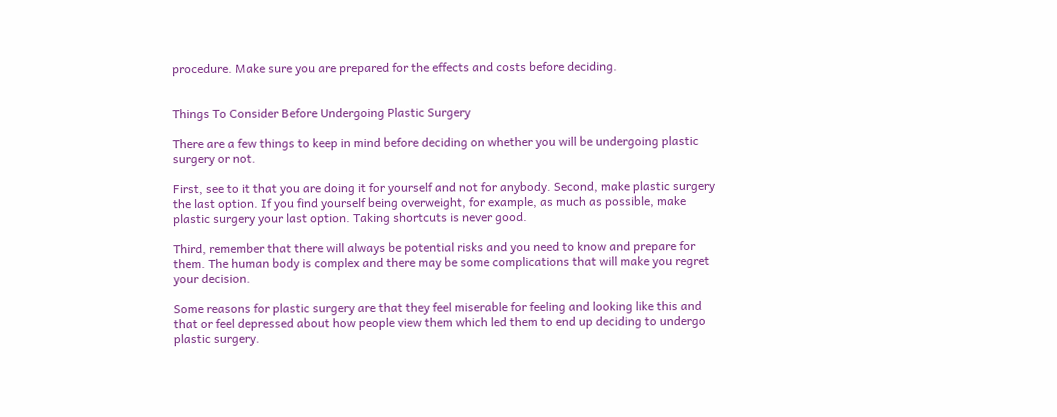procedure. Make sure you are prepared for the effects and costs before deciding.


Things To Consider Before Undergoing Plastic Surgery

There are a few things to keep in mind before deciding on whether you will be undergoing plastic surgery or not.

First, see to it that you are doing it for yourself and not for anybody. Second, make plastic surgery the last option. If you find yourself being overweight, for example, as much as possible, make plastic surgery your last option. Taking shortcuts is never good.

Third, remember that there will always be potential risks and you need to know and prepare for them. The human body is complex and there may be some complications that will make you regret your decision.

Some reasons for plastic surgery are that they feel miserable for feeling and looking like this and that or feel depressed about how people view them which led them to end up deciding to undergo plastic surgery.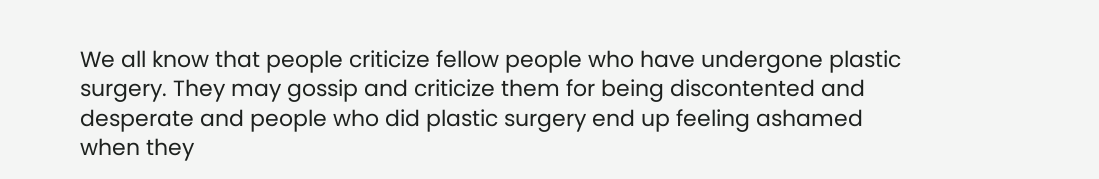We all know that people criticize fellow people who have undergone plastic surgery. They may gossip and criticize them for being discontented and desperate and people who did plastic surgery end up feeling ashamed when they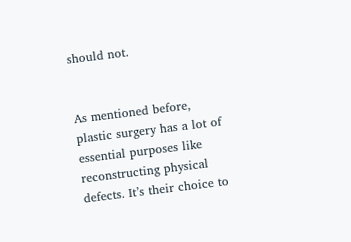should not.


As mentioned before, plastic surgery has a lot of essential purposes like reconstructing physical defects. It’s their choice to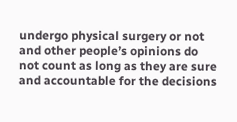undergo physical surgery or not and other people’s opinions do not count as long as they are sure and accountable for the decisions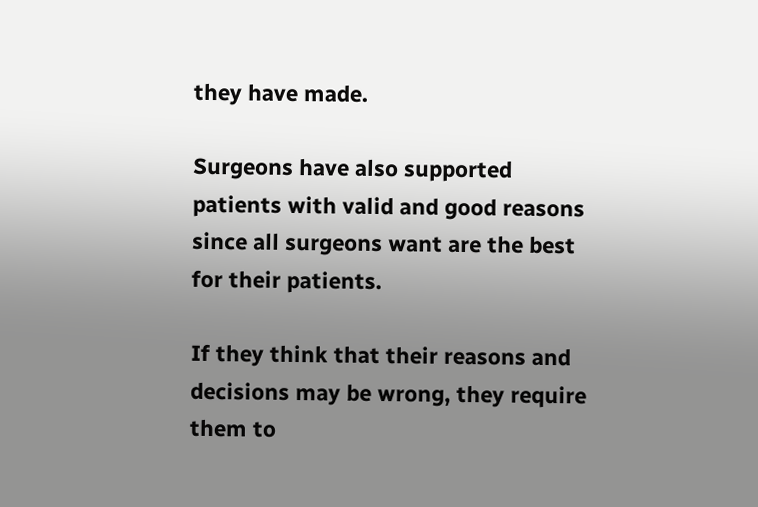they have made.

Surgeons have also supported patients with valid and good reasons since all surgeons want are the best for their patients.

If they think that their reasons and decisions may be wrong, they require them to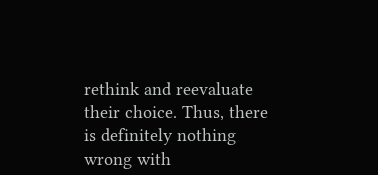rethink and reevaluate their choice. Thus, there is definitely nothing wrong with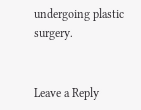undergoing plastic surgery.


Leave a Reply